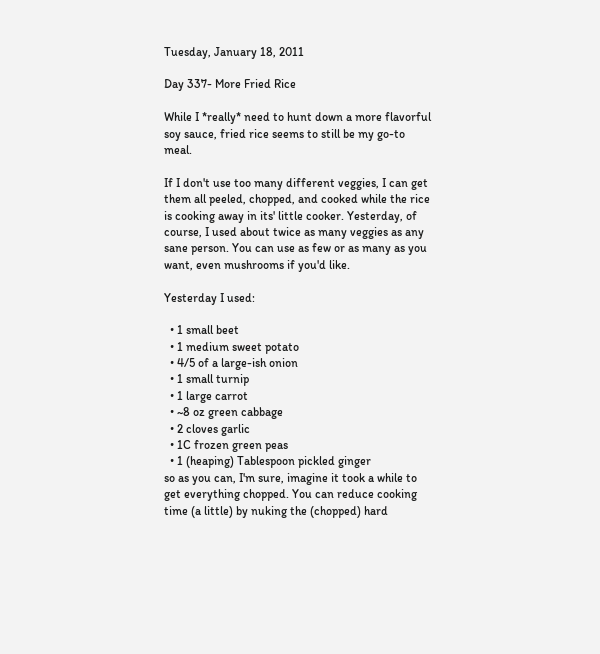Tuesday, January 18, 2011

Day 337- More Fried Rice

While I *really* need to hunt down a more flavorful soy sauce, fried rice seems to still be my go-to meal.

If I don't use too many different veggies, I can get them all peeled, chopped, and cooked while the rice is cooking away in its' little cooker. Yesterday, of course, I used about twice as many veggies as any sane person. You can use as few or as many as you want, even mushrooms if you'd like.

Yesterday I used:

  • 1 small beet
  • 1 medium sweet potato
  • 4/5 of a large-ish onion
  • 1 small turnip
  • 1 large carrot
  • ~8 oz green cabbage
  • 2 cloves garlic
  • 1C frozen green peas
  • 1 (heaping) Tablespoon pickled ginger
so as you can, I'm sure, imagine it took a while to get everything chopped. You can reduce cooking time (a little) by nuking the (chopped) hard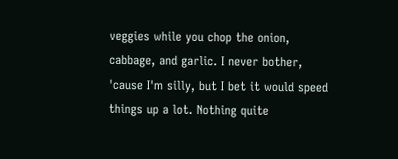veggies while you chop the onion, cabbage, and garlic. I never bother, 'cause I'm silly, but I bet it would speed things up a lot. Nothing quite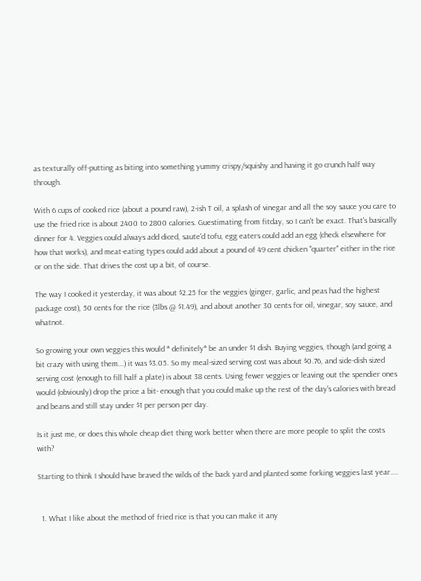as texturally off-putting as biting into something yummy crispy/squishy and having it go crunch half way through.

With 6 cups of cooked rice (about a pound raw), 2-ish T oil, a splash of vinegar and all the soy sauce you care to use the fried rice is about 2400 to 2800 calories. Guestimating from fitday, so I can't be exact. That's basically dinner for 4. Veggies could always add diced, saute'd tofu, egg eaters could add an egg (check elsewhere for how that works), and meat-eating types could add about a pound of 49 cent chicken "quarter" either in the rice or on the side. That drives the cost up a bit, of course.

The way I cooked it yesterday, it was about $2.25 for the veggies (ginger, garlic, and peas had the highest package cost), 50 cents for the rice (3lbs @ $1.49), and about another 30 cents for oil, vinegar, soy sauce, and whatnot.

So growing your own veggies this would * definitely* be an under $1 dish. Buying veggies, though (and going a bit crazy with using them...) it was $3.05. So my meal-sized serving cost was about $0.76, and side-dish sized serving cost (enough to fill half a plate) is about 38 cents. Using fewer veggies or leaving out the spendier ones would (obviously) drop the price a bit- enough that you could make up the rest of the day's calories with bread and beans and still stay under $1 per person per day.

Is it just me, or does this whole cheap diet thing work better when there are more people to split the costs with?

Starting to think I should have braved the wilds of the back yard and planted some forking veggies last year....


  1. What I like about the method of fried rice is that you can make it any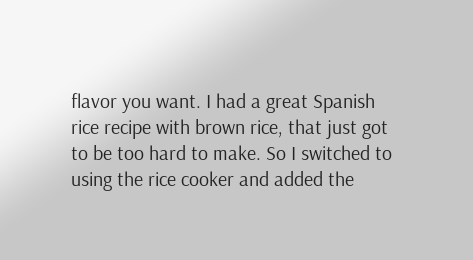flavor you want. I had a great Spanish rice recipe with brown rice, that just got to be too hard to make. So I switched to using the rice cooker and added the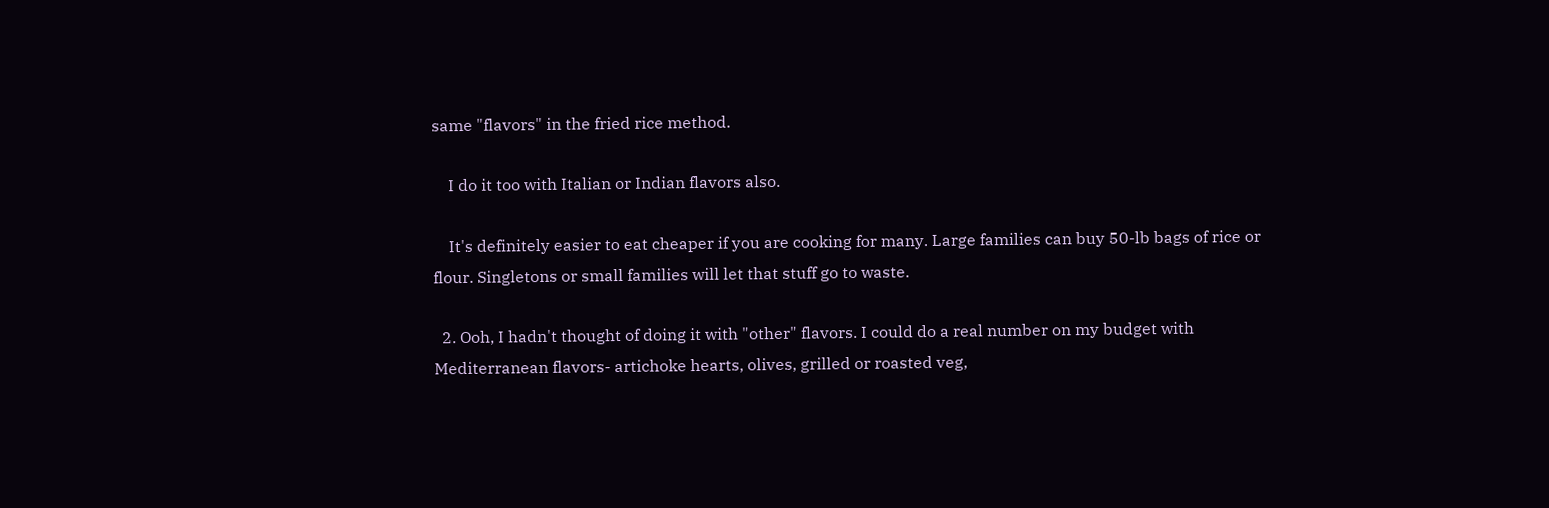same "flavors" in the fried rice method.

    I do it too with Italian or Indian flavors also.

    It's definitely easier to eat cheaper if you are cooking for many. Large families can buy 50-lb bags of rice or flour. Singletons or small families will let that stuff go to waste.

  2. Ooh, I hadn't thought of doing it with "other" flavors. I could do a real number on my budget with Mediterranean flavors- artichoke hearts, olives, grilled or roasted veg,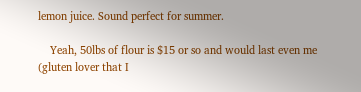lemon juice. Sound perfect for summer.

    Yeah, 50lbs of flour is $15 or so and would last even me (gluten lover that I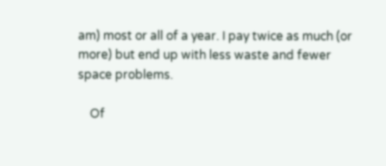am) most or all of a year. I pay twice as much (or more) but end up with less waste and fewer space problems.

    Of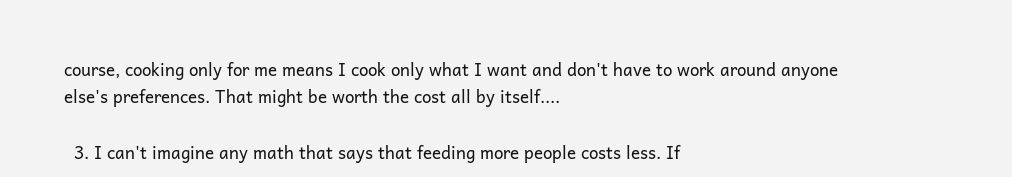course, cooking only for me means I cook only what I want and don't have to work around anyone else's preferences. That might be worth the cost all by itself....

  3. I can't imagine any math that says that feeding more people costs less. If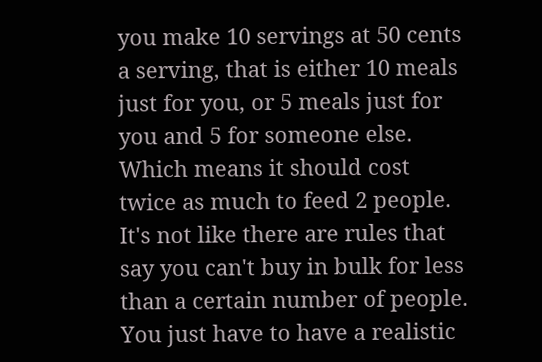you make 10 servings at 50 cents a serving, that is either 10 meals just for you, or 5 meals just for you and 5 for someone else. Which means it should cost twice as much to feed 2 people. It's not like there are rules that say you can't buy in bulk for less than a certain number of people. You just have to have a realistic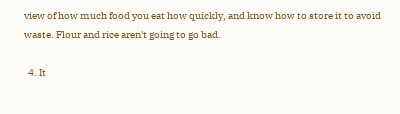view of how much food you eat how quickly, and know how to store it to avoid waste. Flour and rice aren't going to go bad.

  4. It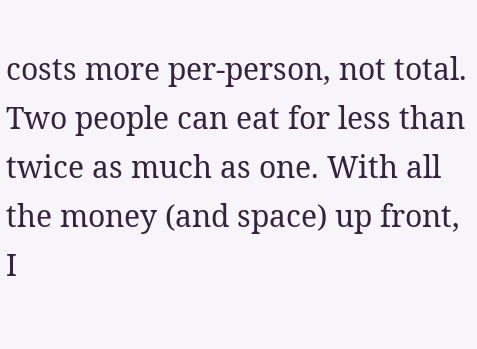costs more per-person, not total. Two people can eat for less than twice as much as one. With all the money (and space) up front, I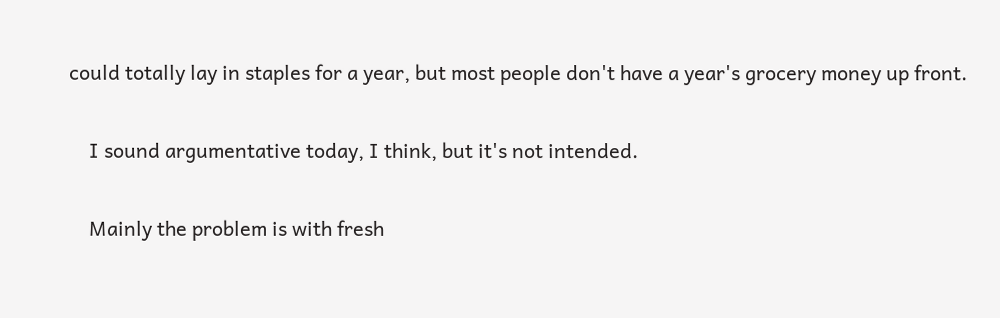could totally lay in staples for a year, but most people don't have a year's grocery money up front.

    I sound argumentative today, I think, but it's not intended.

    Mainly the problem is with fresh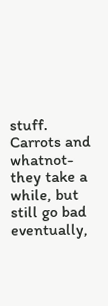stuff. Carrots and whatnot- they take a while, but still go bad eventually,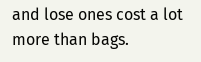and lose ones cost a lot more than bags.